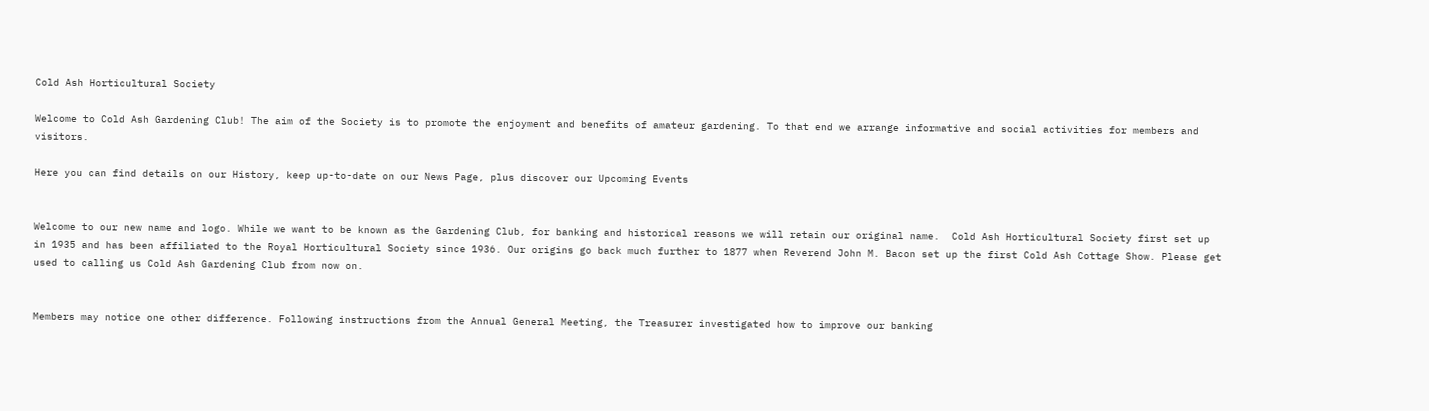Cold Ash Horticultural Society

Welcome to Cold Ash Gardening Club! The aim of the Society is to promote the enjoyment and benefits of amateur gardening. To that end we arrange informative and social activities for members and visitors.

Here you can find details on our History, keep up-to-date on our News Page, plus discover our Upcoming Events


Welcome to our new name and logo. While we want to be known as the Gardening Club, for banking and historical reasons we will retain our original name.  Cold Ash Horticultural Society first set up in 1935 and has been affiliated to the Royal Horticultural Society since 1936. Our origins go back much further to 1877 when Reverend John M. Bacon set up the first Cold Ash Cottage Show. Please get used to calling us Cold Ash Gardening Club from now on.


Members may notice one other difference. Following instructions from the Annual General Meeting, the Treasurer investigated how to improve our banking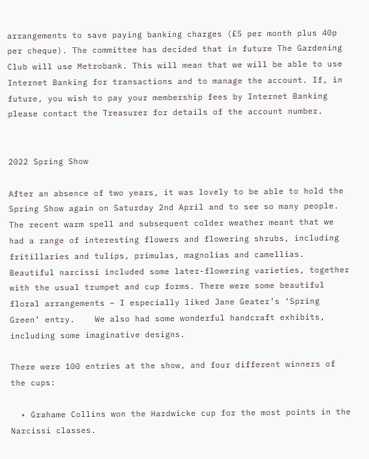arrangements to save paying banking charges (£5 per month plus 40p per cheque). The committee has decided that in future The Gardening Club will use Metrobank. This will mean that we will be able to use Internet Banking for transactions and to manage the account. If, in future, you wish to pay your membership fees by Internet Banking please contact the Treasurer for details of the account number.


2022 Spring Show

After an absence of two years, it was lovely to be able to hold the Spring Show again on Saturday 2nd April and to see so many people.   The recent warm spell and subsequent colder weather meant that we had a range of interesting flowers and flowering shrubs, including fritillaries and tulips, primulas, magnolias and camellias.  Beautiful narcissi included some later-flowering varieties, together with the usual trumpet and cup forms. There were some beautiful floral arrangements – I especially liked Jane Geater’s ‘Spring Green’ entry.    We also had some wonderful handcraft exhibits, including some imaginative designs.

There were 100 entries at the show, and four different winners of the cups:

  • Grahame Collins won the Hardwicke cup for the most points in the Narcissi classes.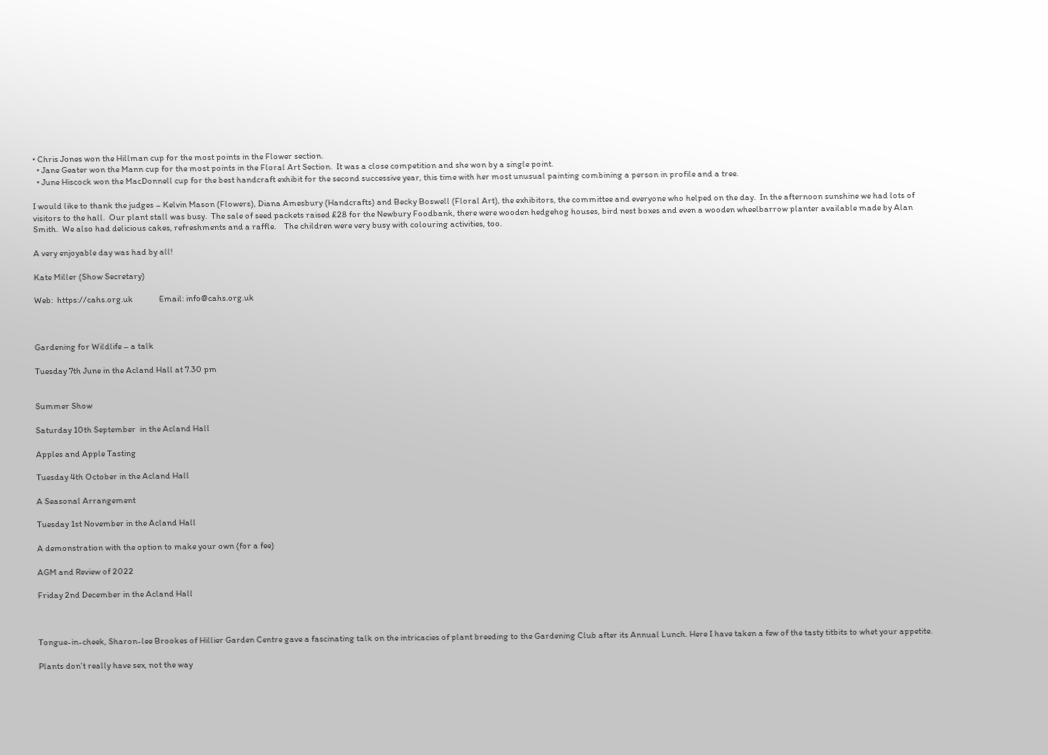• Chris Jones won the Hillman cup for the most points in the Flower section.
  • Jane Geater won the Mann cup for the most points in the Floral Art Section.  It was a close competition and she won by a single point.
  • June Hiscock won the MacDonnell cup for the best handcraft exhibit for the second successive year, this time with her most unusual painting combining a person in profile and a tree.

I would like to thank the judges – Kelvin Mason (Flowers), Diana Amesbury (Handcrafts) and Becky Boswell (Floral Art), the exhibitors, the committee and everyone who helped on the day.  In the afternoon sunshine we had lots of visitors to the hall.  Our plant stall was busy.  The sale of seed packets raised £28 for the Newbury Foodbank, there were wooden hedgehog houses, bird nest boxes and even a wooden wheelbarrow planter available made by Alan Smith.  We also had delicious cakes, refreshments and a raffle.    The children were very busy with colouring activities, too.

A very enjoyable day was had by all!

Kate Miller (Show Secretary)

Web:  https://cahs.org.uk             Email: info@cahs.org.uk



Gardening for Wildlife – a talk

Tuesday 7th June in the Acland Hall at 7.30 pm


Summer Show

Saturday 10th September  in the Acland Hall

Apples and Apple Tasting

Tuesday 4th October in the Acland Hall

A Seasonal Arrangement

Tuesday 1st November in the Acland Hall

A demonstration with the option to make your own (for a fee)

AGM and Review of 2022

Friday 2nd December in the Acland Hall



Tongue-in-cheek, Sharon-lee Brookes of Hillier Garden Centre gave a fascinating talk on the intricacies of plant breeding to the Gardening Club after its Annual Lunch. Here I have taken a few of the tasty titbits to whet your appetite.

Plants don’t really have sex, not the way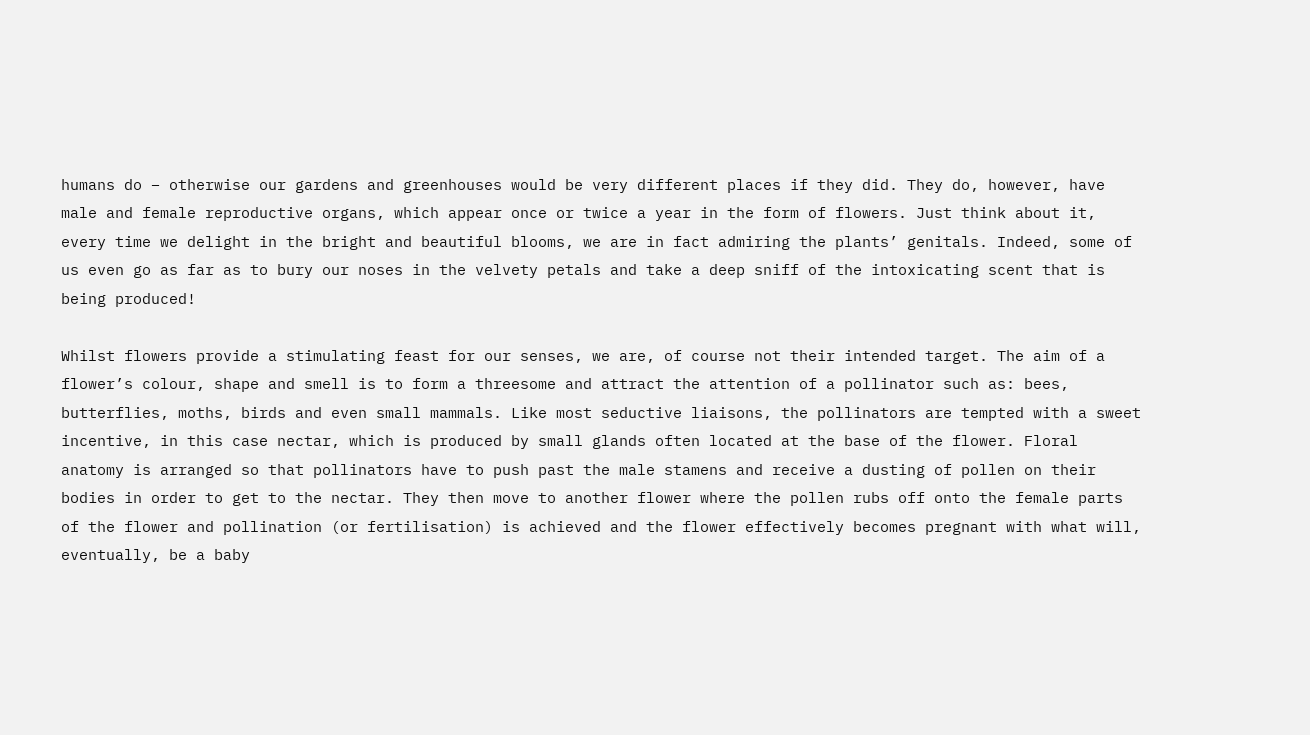humans do – otherwise our gardens and greenhouses would be very different places if they did. They do, however, have male and female reproductive organs, which appear once or twice a year in the form of flowers. Just think about it, every time we delight in the bright and beautiful blooms, we are in fact admiring the plants’ genitals. Indeed, some of us even go as far as to bury our noses in the velvety petals and take a deep sniff of the intoxicating scent that is being produced!

Whilst flowers provide a stimulating feast for our senses, we are, of course not their intended target. The aim of a flower’s colour, shape and smell is to form a threesome and attract the attention of a pollinator such as: bees, butterflies, moths, birds and even small mammals. Like most seductive liaisons, the pollinators are tempted with a sweet incentive, in this case nectar, which is produced by small glands often located at the base of the flower. Floral anatomy is arranged so that pollinators have to push past the male stamens and receive a dusting of pollen on their bodies in order to get to the nectar. They then move to another flower where the pollen rubs off onto the female parts of the flower and pollination (or fertilisation) is achieved and the flower effectively becomes pregnant with what will, eventually, be a baby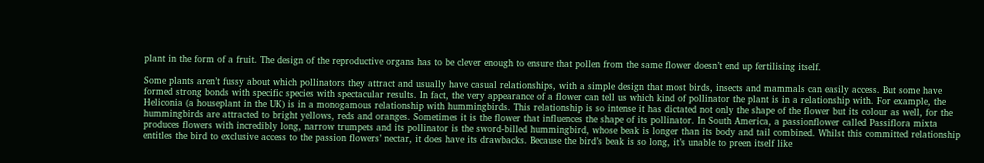plant in the form of a fruit. The design of the reproductive organs has to be clever enough to ensure that pollen from the same flower doesn’t end up fertilising itself.

Some plants aren’t fussy about which pollinators they attract and usually have casual relationships, with a simple design that most birds, insects and mammals can easily access. But some have formed strong bonds with specific species with spectacular results. In fact, the very appearance of a flower can tell us which kind of pollinator the plant is in a relationship with. For example, the Heliconia (a houseplant in the UK) is in a monogamous relationship with hummingbirds. This relationship is so intense it has dictated not only the shape of the flower but its colour as well, for the hummingbirds are attracted to bright yellows, reds and oranges. Sometimes it is the flower that influences the shape of its pollinator. In South America, a passionflower called Passiflora mixta produces flowers with incredibly long, narrow trumpets and its pollinator is the sword-billed hummingbird, whose beak is longer than its body and tail combined. Whilst this committed relationship entitles the bird to exclusive access to the passion flowers’ nectar, it does have its drawbacks. Because the bird’s beak is so long, it’s unable to preen itself like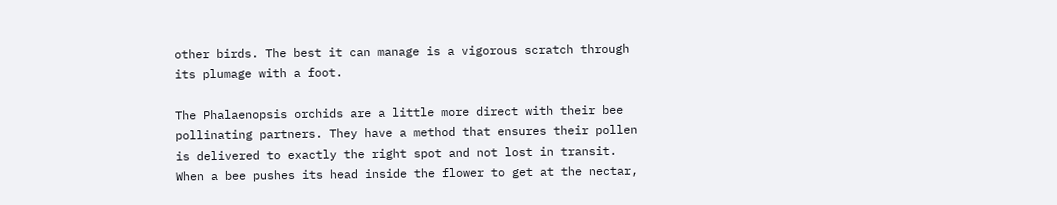other birds. The best it can manage is a vigorous scratch through its plumage with a foot.

The Phalaenopsis orchids are a little more direct with their bee pollinating partners. They have a method that ensures their pollen is delivered to exactly the right spot and not lost in transit. When a bee pushes its head inside the flower to get at the nectar,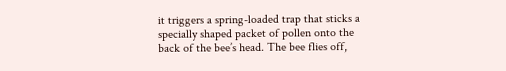it triggers a spring-loaded trap that sticks a specially shaped packet of pollen onto the back of the bee’s head. The bee flies off,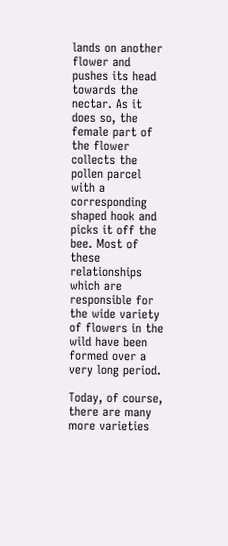lands on another flower and pushes its head towards the nectar. As it does so, the female part of the flower collects the pollen parcel with a corresponding shaped hook and picks it off the bee. Most of these relationships which are responsible for the wide variety of flowers in the wild have been formed over a very long period.

Today, of course, there are many more varieties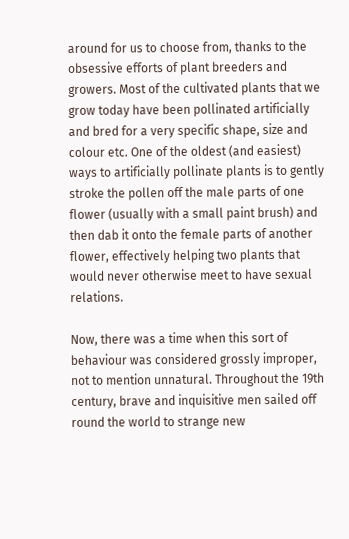around for us to choose from, thanks to the obsessive efforts of plant breeders and growers. Most of the cultivated plants that we grow today have been pollinated artificially and bred for a very specific shape, size and colour etc. One of the oldest (and easiest) ways to artificially pollinate plants is to gently stroke the pollen off the male parts of one flower (usually with a small paint brush) and then dab it onto the female parts of another flower, effectively helping two plants that would never otherwise meet to have sexual relations.

Now, there was a time when this sort of behaviour was considered grossly improper, not to mention unnatural. Throughout the 19th century, brave and inquisitive men sailed off round the world to strange new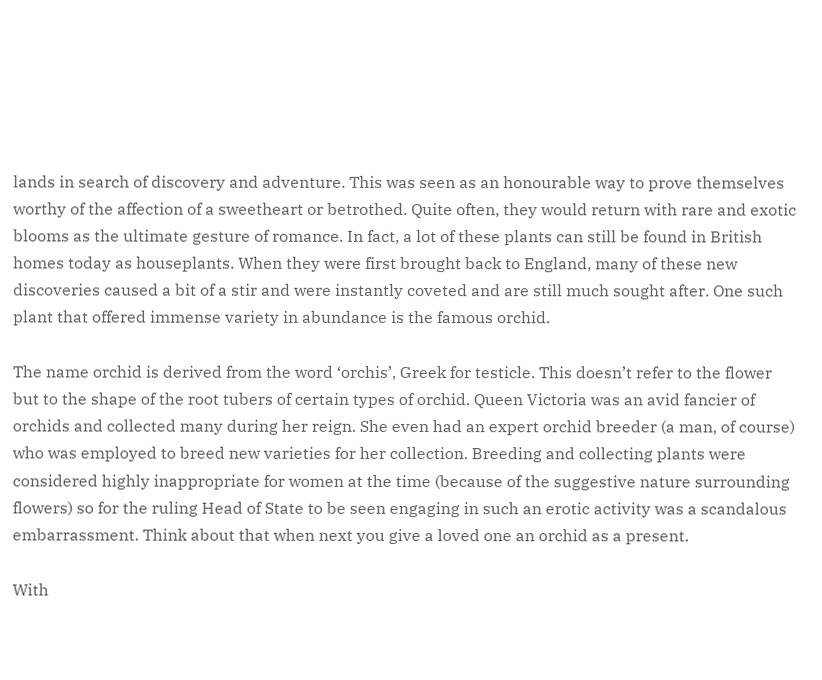lands in search of discovery and adventure. This was seen as an honourable way to prove themselves worthy of the affection of a sweetheart or betrothed. Quite often, they would return with rare and exotic blooms as the ultimate gesture of romance. In fact, a lot of these plants can still be found in British homes today as houseplants. When they were first brought back to England, many of these new discoveries caused a bit of a stir and were instantly coveted and are still much sought after. One such plant that offered immense variety in abundance is the famous orchid.

The name orchid is derived from the word ‘orchis’, Greek for testicle. This doesn’t refer to the flower but to the shape of the root tubers of certain types of orchid. Queen Victoria was an avid fancier of orchids and collected many during her reign. She even had an expert orchid breeder (a man, of course) who was employed to breed new varieties for her collection. Breeding and collecting plants were considered highly inappropriate for women at the time (because of the suggestive nature surrounding flowers) so for the ruling Head of State to be seen engaging in such an erotic activity was a scandalous embarrassment. Think about that when next you give a loved one an orchid as a present.

With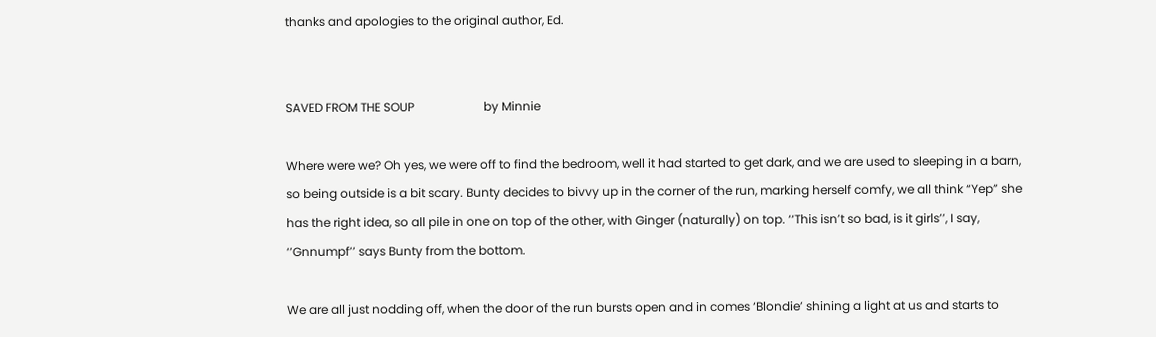thanks and apologies to the original author, Ed.


SAVED FROM THE SOUP                       by Minnie

Where were we? Oh yes, we were off to find the bedroom, well it had started to get dark, and we are used to sleeping in a barn, so being outside is a bit scary. Bunty decides to bivvy up in the corner of the run, marking herself comfy, we all think “Yep” she has the right idea, so all pile in one on top of the other, with Ginger (naturally) on top. ‘‘This isn’t so bad, is it girls’’, I say, ‘’Gnnumpf’’ says Bunty from the bottom.

We are all just nodding off, when the door of the run bursts open and in comes ‘Blondie’ shining a light at us and starts to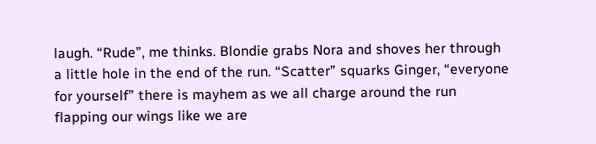laugh. “Rude”, me thinks. Blondie grabs Nora and shoves her through a little hole in the end of the run. “Scatter” squarks Ginger, “everyone for yourself” there is mayhem as we all charge around the run flapping our wings like we are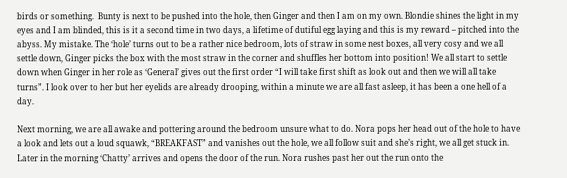birds or something.  Bunty is next to be pushed into the hole, then Ginger and then I am on my own. Blondie shines the light in my eyes and I am blinded, this is it a second time in two days, a lifetime of dutiful egg laying and this is my reward – pitched into the abyss. My mistake. The ‘hole’ turns out to be a rather nice bedroom, lots of straw in some nest boxes, all very cosy and we all settle down, Ginger picks the box with the most straw in the corner and shuffles her bottom into position! We all start to settle down when Ginger in her role as ‘General’ gives out the first order “I will take first shift as look out and then we will all take turns”. I look over to her but her eyelids are already drooping, within a minute we are all fast asleep, it has been a one hell of a day.

Next morning, we are all awake and pottering around the bedroom unsure what to do. Nora pops her head out of the hole to have a look and lets out a loud squawk, “BREAKFAST” and vanishes out the hole, we all follow suit and she’s right, we all get stuck in. Later in the morning ‘Chatty’ arrives and opens the door of the run. Nora rushes past her out the run onto the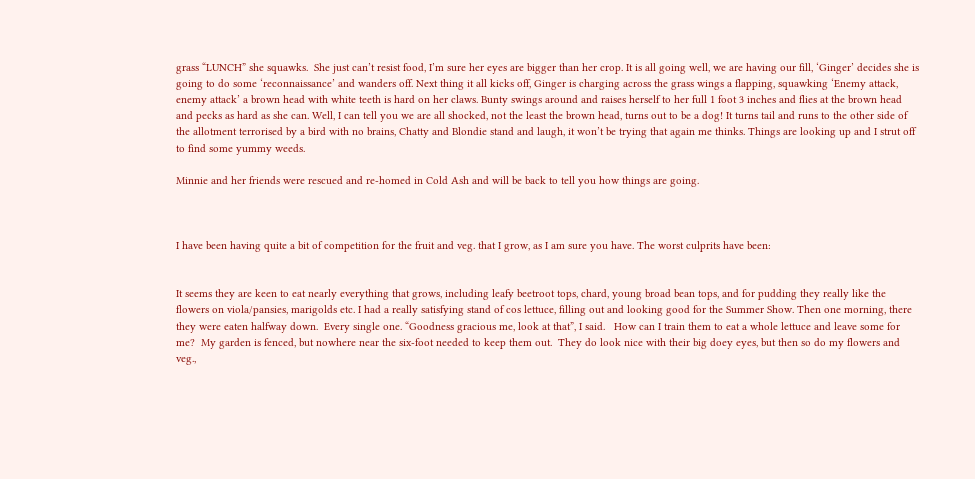grass “LUNCH” she squawks.  She just can’t resist food, I’m sure her eyes are bigger than her crop. It is all going well, we are having our fill, ‘Ginger’ decides she is going to do some ‘reconnaissance’ and wanders off. Next thing it all kicks off, Ginger is charging across the grass wings a flapping, squawking ‘Enemy attack, enemy attack’ a brown head with white teeth is hard on her claws. Bunty swings around and raises herself to her full 1 foot 3 inches and flies at the brown head and pecks as hard as she can. Well, I can tell you we are all shocked, not the least the brown head, turns out to be a dog! It turns tail and runs to the other side of the allotment terrorised by a bird with no brains, Chatty and Blondie stand and laugh, it won’t be trying that again me thinks. Things are looking up and I strut off to find some yummy weeds.

Minnie and her friends were rescued and re-homed in Cold Ash and will be back to tell you how things are going.



I have been having quite a bit of competition for the fruit and veg. that I grow, as I am sure you have. The worst culprits have been:


It seems they are keen to eat nearly everything that grows, including leafy beetroot tops, chard, young broad bean tops, and for pudding they really like the flowers on viola/pansies, marigolds etc. I had a really satisfying stand of cos lettuce, filling out and looking good for the Summer Show. Then one morning, there they were eaten halfway down.  Every single one. “Goodness gracious me, look at that”, I said.   How can I train them to eat a whole lettuce and leave some for me?  My garden is fenced, but nowhere near the six-foot needed to keep them out.  They do look nice with their big doey eyes, but then so do my flowers and veg.,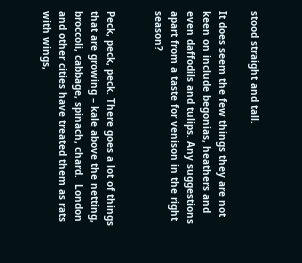stood straight and tall.

It does seem the few things they are not keen on include begonias, heathers and even daffodils and tulips. Any suggestions apart from a taste for venison in the right season?


Peck, peck, peck. There goes a lot of things that are growing – kale above the netting, broccoli, cabbage, spinach, chard.  London and other cities have treated them as rats with wings,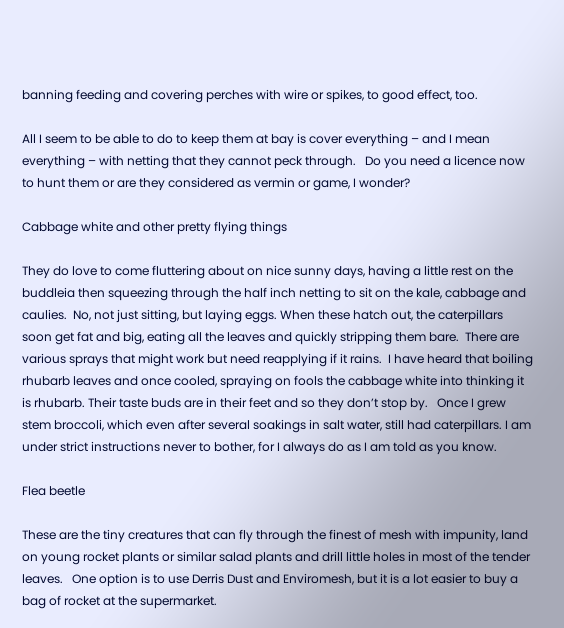banning feeding and covering perches with wire or spikes, to good effect, too.

All I seem to be able to do to keep them at bay is cover everything – and I mean everything – with netting that they cannot peck through.   Do you need a licence now to hunt them or are they considered as vermin or game, I wonder?

Cabbage white and other pretty flying things

They do love to come fluttering about on nice sunny days, having a little rest on the buddleia then squeezing through the half inch netting to sit on the kale, cabbage and caulies.  No, not just sitting, but laying eggs. When these hatch out, the caterpillars soon get fat and big, eating all the leaves and quickly stripping them bare.  There are various sprays that might work but need reapplying if it rains.  I have heard that boiling rhubarb leaves and once cooled, spraying on fools the cabbage white into thinking it is rhubarb. Their taste buds are in their feet and so they don’t stop by.   Once I grew stem broccoli, which even after several soakings in salt water, still had caterpillars. I am under strict instructions never to bother, for I always do as I am told as you know.

Flea beetle

These are the tiny creatures that can fly through the finest of mesh with impunity, land on young rocket plants or similar salad plants and drill little holes in most of the tender leaves.   One option is to use Derris Dust and Enviromesh, but it is a lot easier to buy a bag of rocket at the supermarket.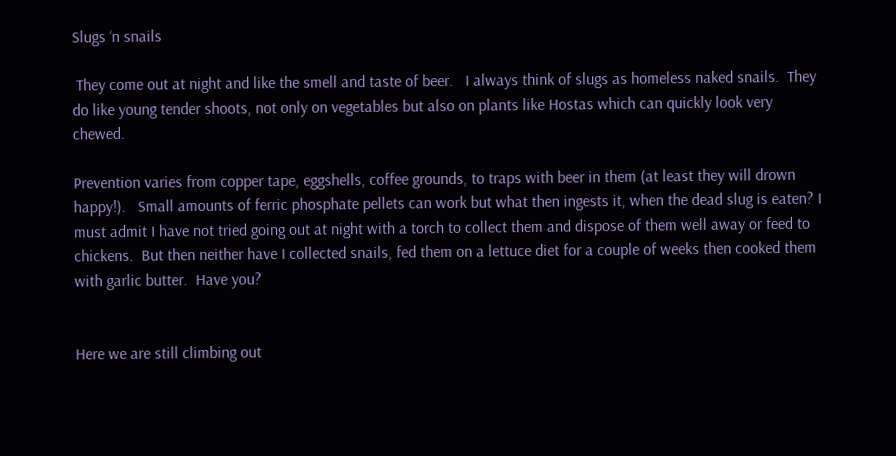Slugs ‘n snails

 They come out at night and like the smell and taste of beer.   I always think of slugs as homeless naked snails.  They do like young tender shoots, not only on vegetables but also on plants like Hostas which can quickly look very chewed.

Prevention varies from copper tape, eggshells, coffee grounds, to traps with beer in them (at least they will drown happy!).   Small amounts of ferric phosphate pellets can work but what then ingests it, when the dead slug is eaten? I must admit I have not tried going out at night with a torch to collect them and dispose of them well away or feed to chickens.  But then neither have I collected snails, fed them on a lettuce diet for a couple of weeks then cooked them with garlic butter.  Have you?


Here we are still climbing out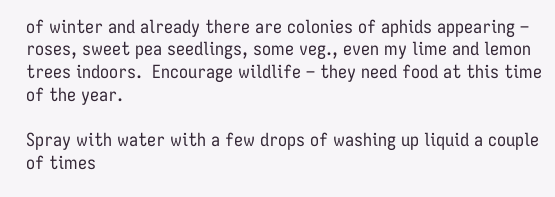of winter and already there are colonies of aphids appearing – roses, sweet pea seedlings, some veg., even my lime and lemon trees indoors.  Encourage wildlife – they need food at this time of the year.

Spray with water with a few drops of washing up liquid a couple of times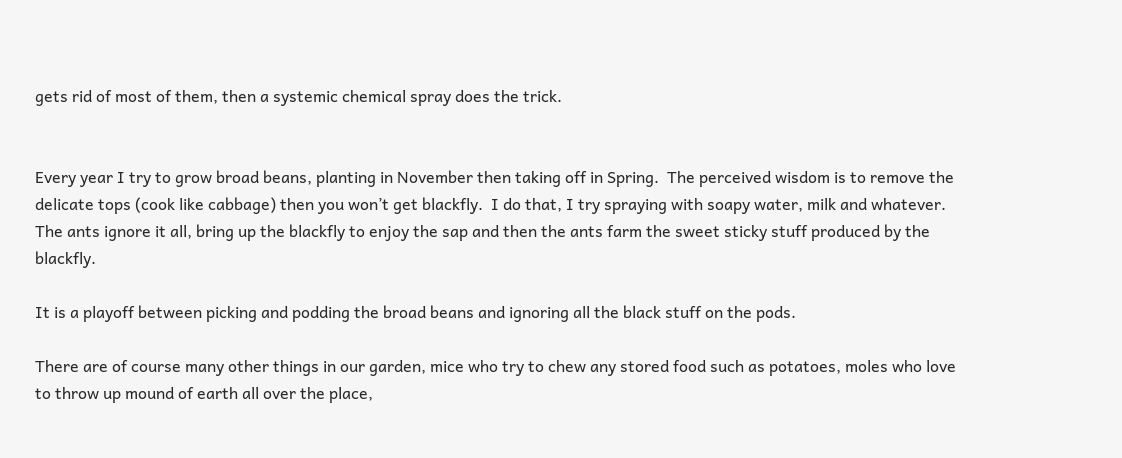gets rid of most of them, then a systemic chemical spray does the trick.


Every year I try to grow broad beans, planting in November then taking off in Spring.  The perceived wisdom is to remove the delicate tops (cook like cabbage) then you won’t get blackfly.  I do that, I try spraying with soapy water, milk and whatever.  The ants ignore it all, bring up the blackfly to enjoy the sap and then the ants farm the sweet sticky stuff produced by the blackfly.

It is a playoff between picking and podding the broad beans and ignoring all the black stuff on the pods.

There are of course many other things in our garden, mice who try to chew any stored food such as potatoes, moles who love to throw up mound of earth all over the place,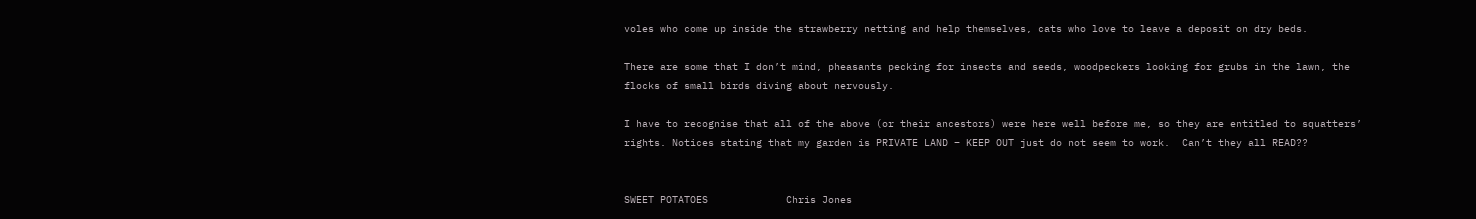voles who come up inside the strawberry netting and help themselves, cats who love to leave a deposit on dry beds.

There are some that I don’t mind, pheasants pecking for insects and seeds, woodpeckers looking for grubs in the lawn, the flocks of small birds diving about nervously.

I have to recognise that all of the above (or their ancestors) were here well before me, so they are entitled to squatters’ rights. Notices stating that my garden is PRIVATE LAND – KEEP OUT just do not seem to work.  Can’t they all READ??


SWEET POTATOES             Chris Jones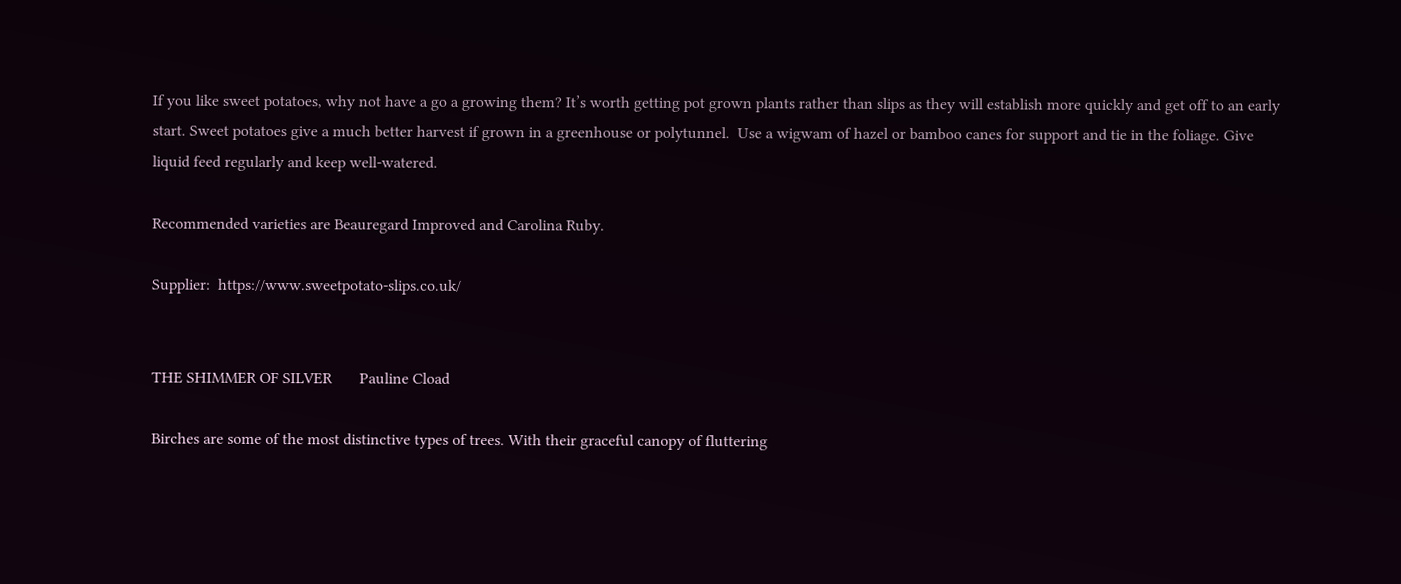If you like sweet potatoes, why not have a go a growing them? It’s worth getting pot grown plants rather than slips as they will establish more quickly and get off to an early start. Sweet potatoes give a much better harvest if grown in a greenhouse or polytunnel.  Use a wigwam of hazel or bamboo canes for support and tie in the foliage. Give liquid feed regularly and keep well-watered.

Recommended varieties are Beauregard Improved and Carolina Ruby.

Supplier:  https://www.sweetpotato-slips.co.uk/


THE SHIMMER OF SILVER       Pauline Cload

Birches are some of the most distinctive types of trees. With their graceful canopy of fluttering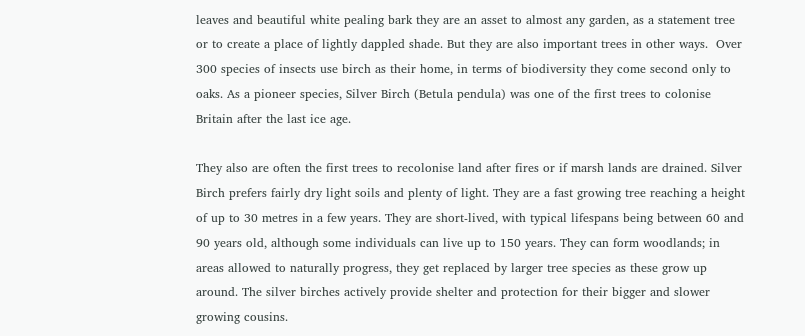leaves and beautiful white pealing bark they are an asset to almost any garden, as a statement tree or to create a place of lightly dappled shade. But they are also important trees in other ways.  Over 300 species of insects use birch as their home, in terms of biodiversity they come second only to oaks. As a pioneer species, Silver Birch (Betula pendula) was one of the first trees to colonise Britain after the last ice age.

They also are often the first trees to recolonise land after fires or if marsh lands are drained. Silver Birch prefers fairly dry light soils and plenty of light. They are a fast growing tree reaching a height of up to 30 metres in a few years. They are short-lived, with typical lifespans being between 60 and 90 years old, although some individuals can live up to 150 years. They can form woodlands; in areas allowed to naturally progress, they get replaced by larger tree species as these grow up around. The silver birches actively provide shelter and protection for their bigger and slower growing cousins.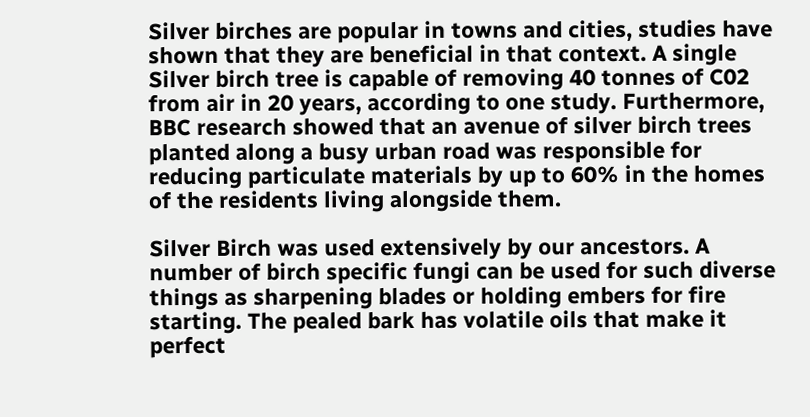Silver birches are popular in towns and cities, studies have shown that they are beneficial in that context. A single Silver birch tree is capable of removing 40 tonnes of C02 from air in 20 years, according to one study. Furthermore, BBC research showed that an avenue of silver birch trees planted along a busy urban road was responsible for reducing particulate materials by up to 60% in the homes of the residents living alongside them.

Silver Birch was used extensively by our ancestors. A number of birch specific fungi can be used for such diverse things as sharpening blades or holding embers for fire starting. The pealed bark has volatile oils that make it perfect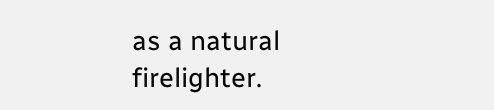as a natural firelighter.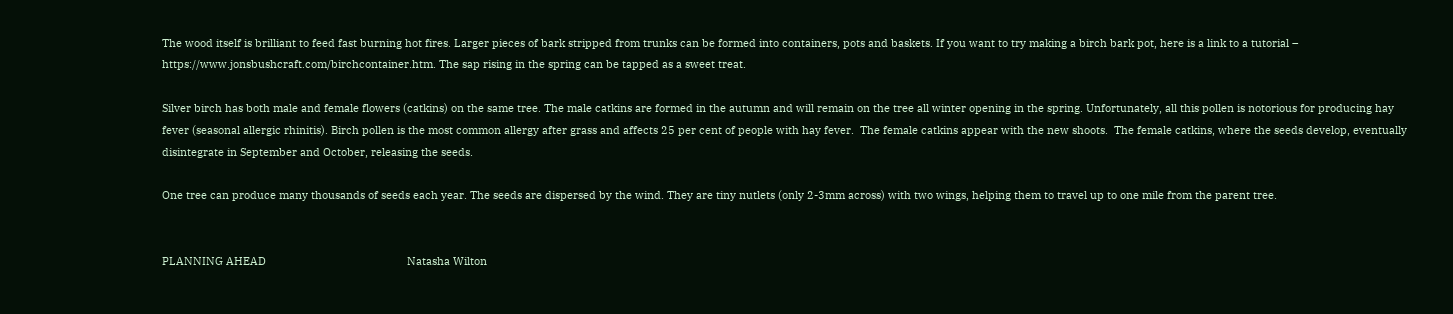The wood itself is brilliant to feed fast burning hot fires. Larger pieces of bark stripped from trunks can be formed into containers, pots and baskets. If you want to try making a birch bark pot, here is a link to a tutorial – https://www.jonsbushcraft.com/birchcontainer.htm. The sap rising in the spring can be tapped as a sweet treat.

Silver birch has both male and female flowers (catkins) on the same tree. The male catkins are formed in the autumn and will remain on the tree all winter opening in the spring. Unfortunately, all this pollen is notorious for producing hay fever (seasonal allergic rhinitis). Birch pollen is the most common allergy after grass and affects 25 per cent of people with hay fever.  The female catkins appear with the new shoots.  The female catkins, where the seeds develop, eventually disintegrate in September and October, releasing the seeds.

One tree can produce many thousands of seeds each year. The seeds are dispersed by the wind. They are tiny nutlets (only 2-3mm across) with two wings, helping them to travel up to one mile from the parent tree.


PLANNING AHEAD                                               Natasha Wilton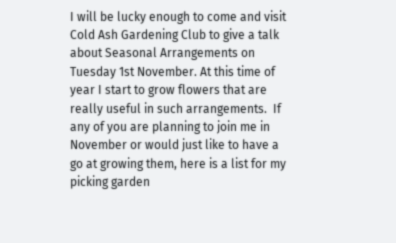I will be lucky enough to come and visit Cold Ash Gardening Club to give a talk about Seasonal Arrangements on Tuesday 1st November. At this time of year I start to grow flowers that are really useful in such arrangements.  If any of you are planning to join me in November or would just like to have a go at growing them, here is a list for my picking garden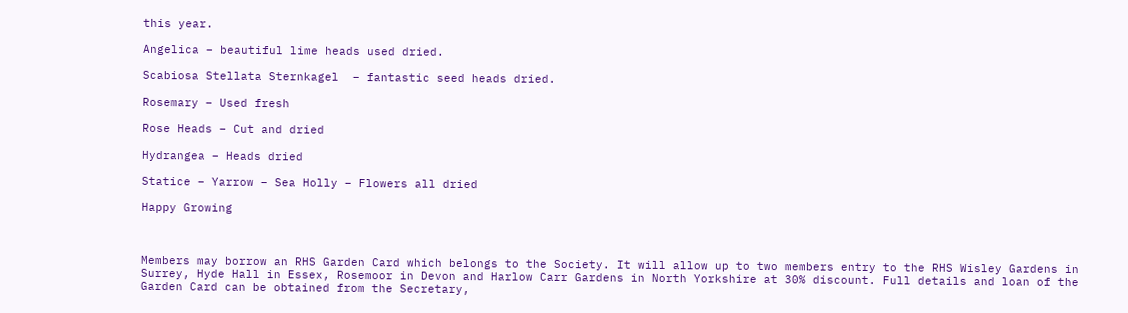this year.

Angelica – beautiful lime heads used dried.

Scabiosa Stellata Sternkagel  – fantastic seed heads dried.

Rosemary – Used fresh

Rose Heads – Cut and dried

Hydrangea – Heads dried

Statice – Yarrow – Sea Holly – Flowers all dried

Happy Growing



Members may borrow an RHS Garden Card which belongs to the Society. It will allow up to two members entry to the RHS Wisley Gardens in Surrey, Hyde Hall in Essex, Rosemoor in Devon and Harlow Carr Gardens in North Yorkshire at 30% discount. Full details and loan of the Garden Card can be obtained from the Secretary,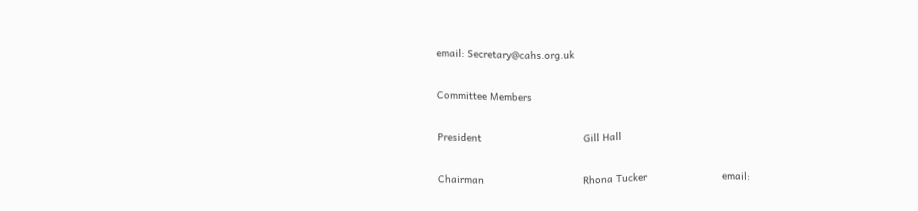email: Secretary@cahs.org.uk

Committee Members

President                                  Gill Hall

Chairman                                 Rhona Tucker                         email: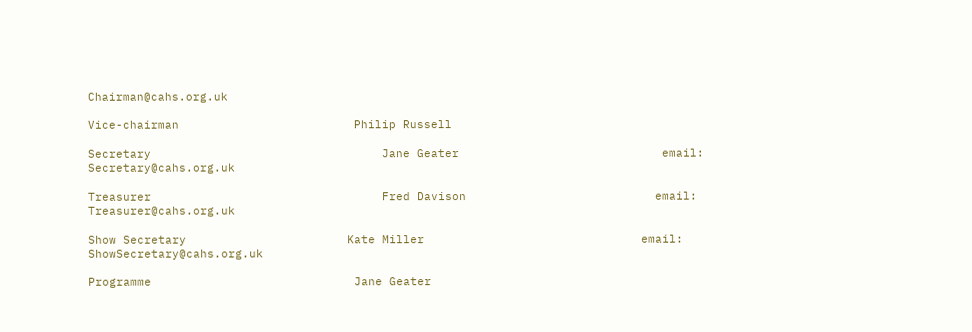Chairman@cahs.org.uk

Vice-chairman                         Philip Russell

Secretary                                 Jane Geater                             email: Secretary@cahs.org.uk

Treasurer                                 Fred Davison                           email: Treasurer@cahs.org.uk

Show Secretary                       Kate Miller                               email: ShowSecretary@cahs.org.uk

Programme                             Jane Geater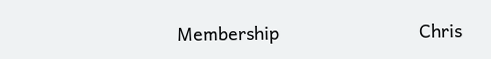Membership                            Chris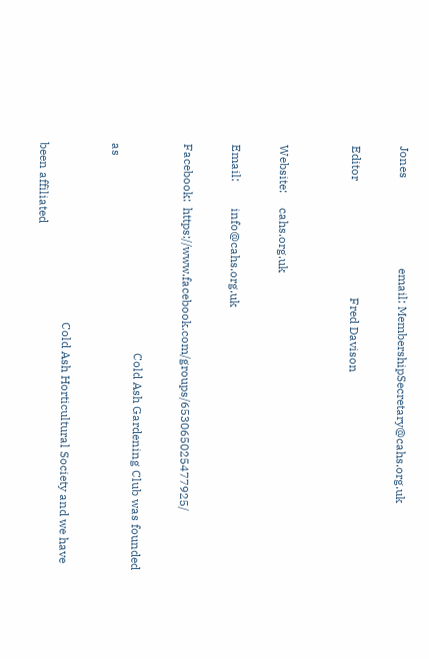Jones                              email: MembershipSecretary@cahs.org.uk

Editor                                       Fred Davison


Website:     cahs.org.uk

Email:         info@cahs.org.uk

Facebook:  https://www.facebook.com/groups/653065025477925/

                                                                      Cold Ash Gardening Club was founded as

                                                            Cold Ash Horticultural Society and we have been affiliated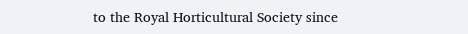to the Royal Horticultural Society since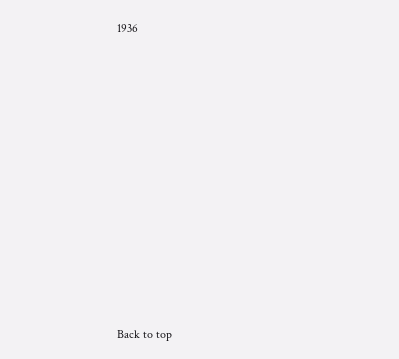1936












Back to top